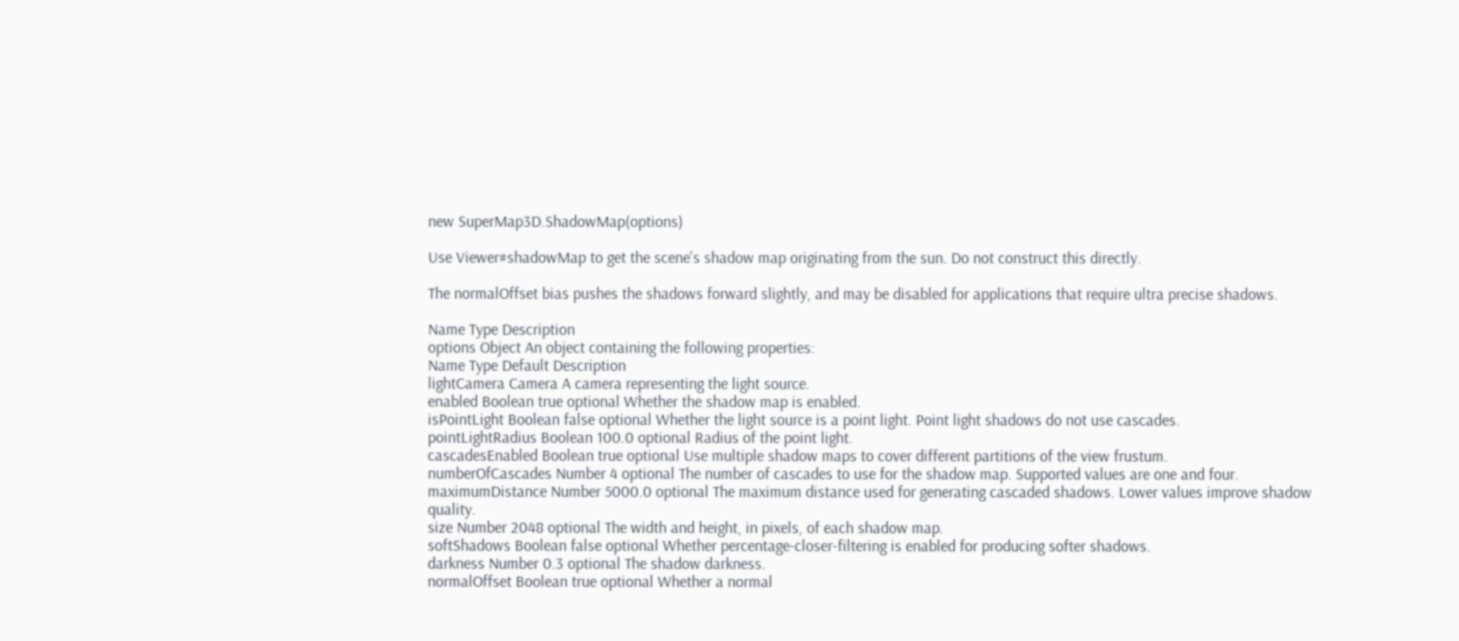new SuperMap3D.ShadowMap(options)

Use Viewer#shadowMap to get the scene's shadow map originating from the sun. Do not construct this directly.

The normalOffset bias pushes the shadows forward slightly, and may be disabled for applications that require ultra precise shadows.

Name Type Description
options Object An object containing the following properties:
Name Type Default Description
lightCamera Camera A camera representing the light source.
enabled Boolean true optional Whether the shadow map is enabled.
isPointLight Boolean false optional Whether the light source is a point light. Point light shadows do not use cascades.
pointLightRadius Boolean 100.0 optional Radius of the point light.
cascadesEnabled Boolean true optional Use multiple shadow maps to cover different partitions of the view frustum.
numberOfCascades Number 4 optional The number of cascades to use for the shadow map. Supported values are one and four.
maximumDistance Number 5000.0 optional The maximum distance used for generating cascaded shadows. Lower values improve shadow quality.
size Number 2048 optional The width and height, in pixels, of each shadow map.
softShadows Boolean false optional Whether percentage-closer-filtering is enabled for producing softer shadows.
darkness Number 0.3 optional The shadow darkness.
normalOffset Boolean true optional Whether a normal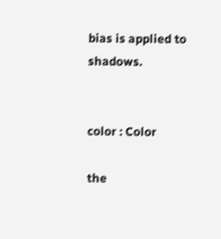bias is applied to shadows.


color : Color

the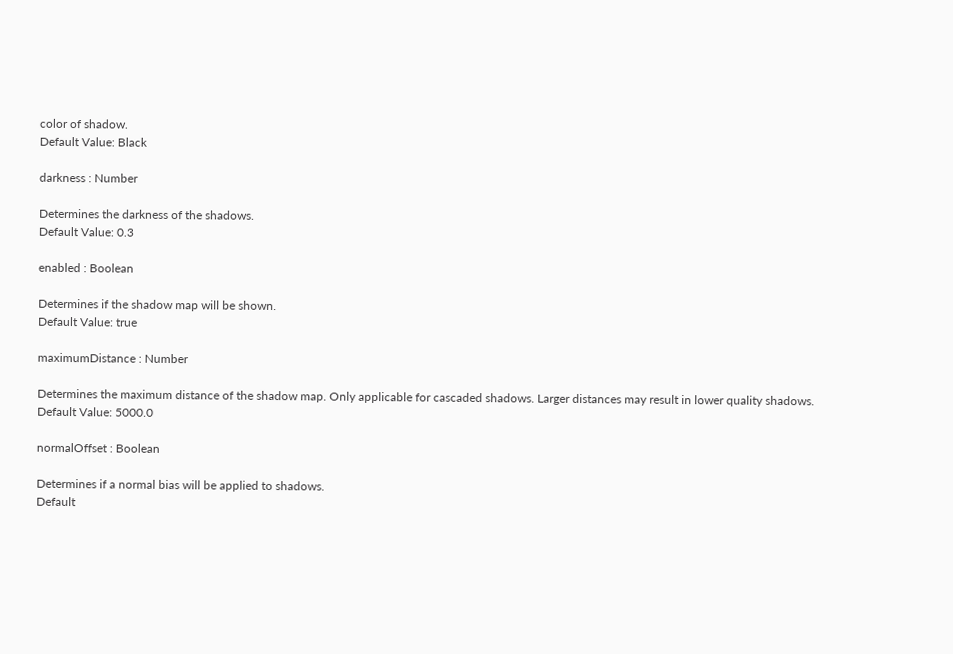color of shadow.
Default Value: Black

darkness : Number

Determines the darkness of the shadows.
Default Value: 0.3

enabled : Boolean

Determines if the shadow map will be shown.
Default Value: true

maximumDistance : Number

Determines the maximum distance of the shadow map. Only applicable for cascaded shadows. Larger distances may result in lower quality shadows.
Default Value: 5000.0

normalOffset : Boolean

Determines if a normal bias will be applied to shadows.
Default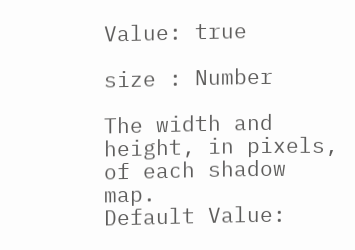Value: true

size : Number

The width and height, in pixels, of each shadow map.
Default Value: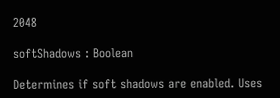2048

softShadows : Boolean

Determines if soft shadows are enabled. Uses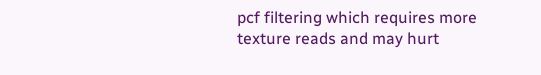pcf filtering which requires more texture reads and may hurt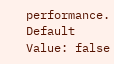performance.
Default Value: false